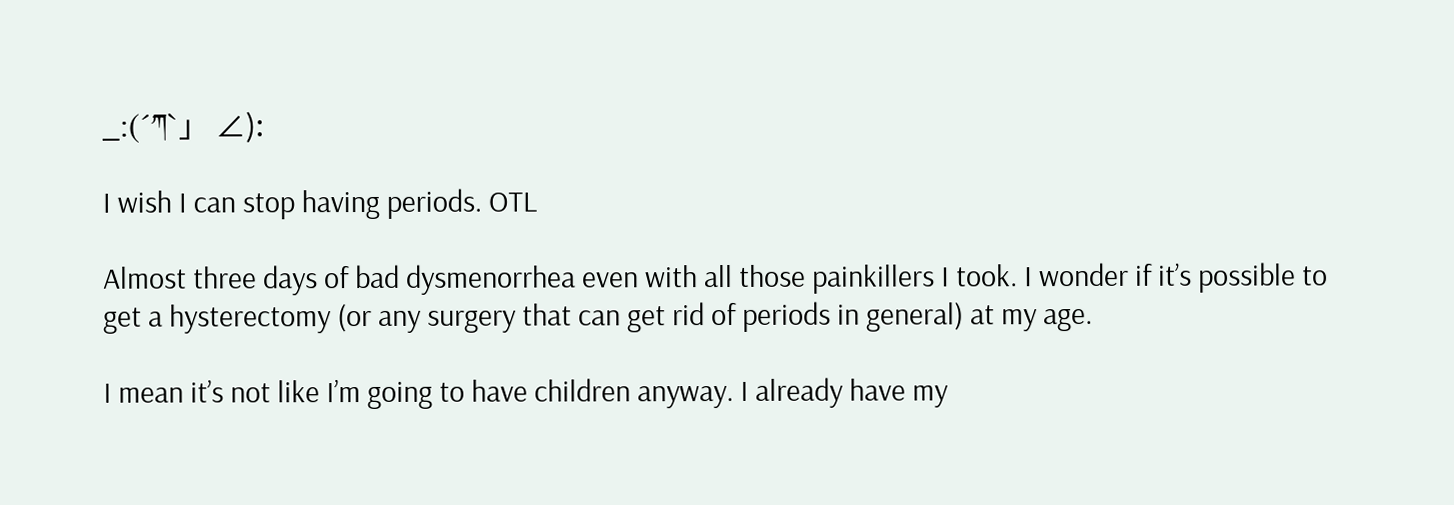_:(´ཀ`」 ∠):

I wish I can stop having periods. OTL

Almost three days of bad dysmenorrhea even with all those painkillers I took. I wonder if it’s possible to get a hysterectomy (or any surgery that can get rid of periods in general) at my age.

I mean it’s not like I’m going to have children anyway. I already have my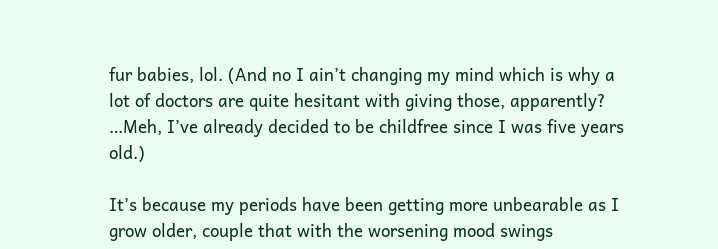fur babies, lol. (And no I ain’t changing my mind which is why a lot of doctors are quite hesitant with giving those, apparently? …Meh, I’ve already decided to be childfree since I was five years old.)

It’s because my periods have been getting more unbearable as I grow older, couple that with the worsening mood swings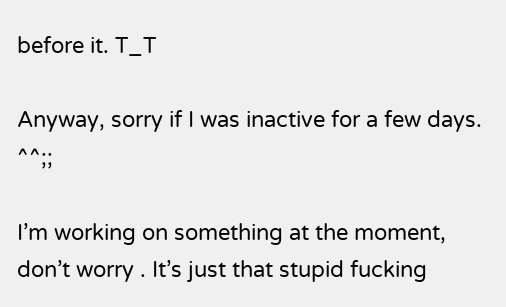before it. T_T

Anyway, sorry if I was inactive for a few days. ^^;;

I’m working on something at the moment, don’t worry . It’s just that stupid fucking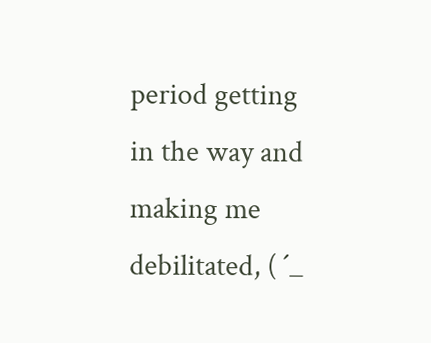period getting in the way and making me debilitated, ( ´_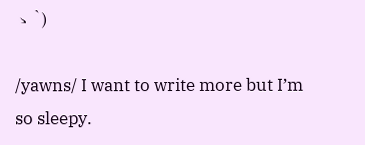ゝ`)

/yawns/ I want to write more but I’m so sleepy.